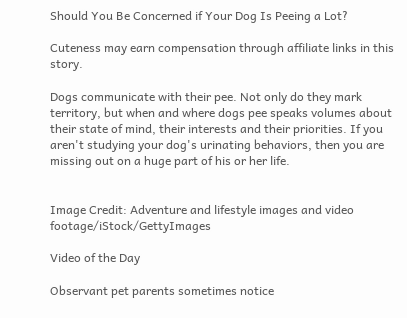Should You Be Concerned if Your Dog Is Peeing a Lot?

Cuteness may earn compensation through affiliate links in this story.

Dogs communicate with their pee. Not only do they mark territory, but when and where dogs pee speaks volumes about their state of mind, their interests and their priorities. If you aren't studying your dog's urinating behaviors, then you are missing out on a huge part of his or her life.


Image Credit: Adventure and lifestyle images and video footage/iStock/GettyImages

Video of the Day

Observant pet parents sometimes notice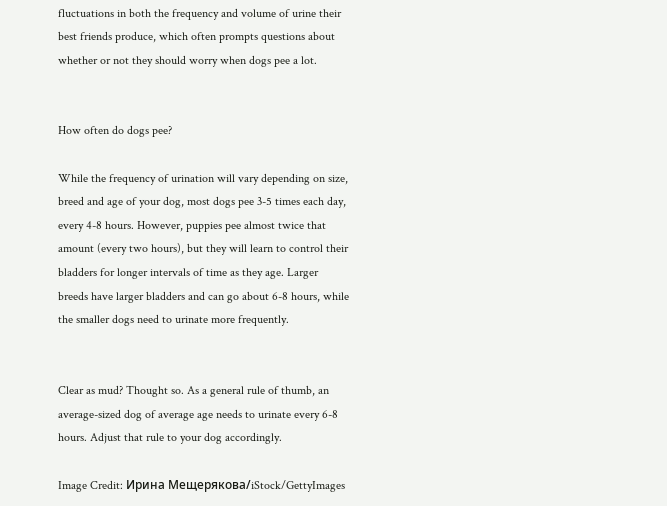fluctuations in both the frequency and volume of urine their best friends produce, which often prompts questions about whether or not they should worry when dogs pee a lot.


How often do dogs pee?

While the frequency of urination will vary depending on size, breed and age of your dog, most dogs pee 3-5 times each day, every 4-8 hours. However, puppies pee almost twice that amount (every two hours), but they will learn to control their bladders for longer intervals of time as they age. Larger breeds have larger bladders and can go about 6-8 hours, while the smaller dogs need to urinate more frequently.


Clear as mud? Thought so. As a general rule of thumb, an average-sized dog of average age needs to urinate every 6-8 hours. Adjust that rule to your dog accordingly.

Image Credit: Ирина Мещерякова/iStock/GettyImages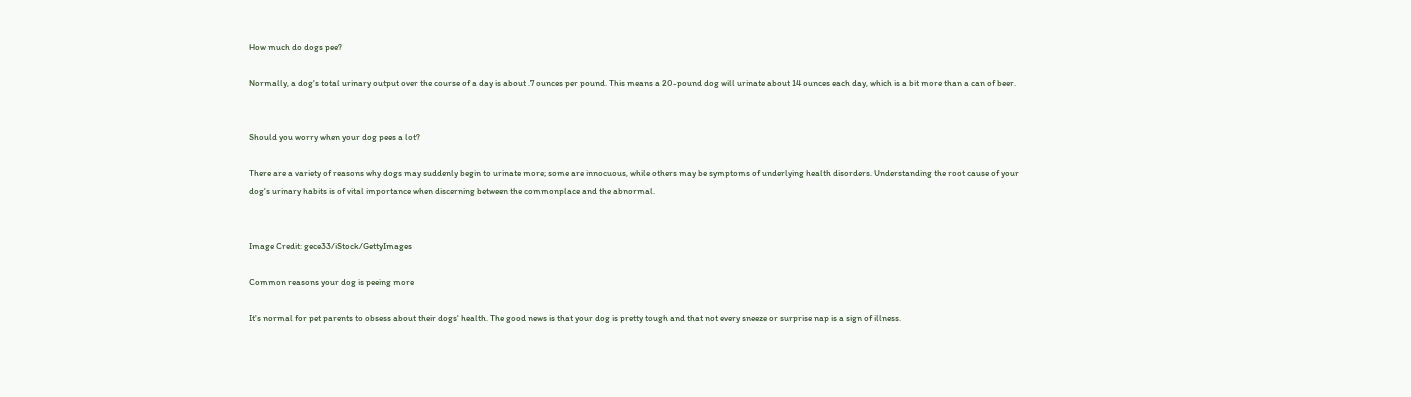How much do dogs pee?

Normally, a dog's total urinary output over the course of a day is about .7 ounces per pound. This means a 20-pound dog will urinate about 14 ounces each day, which is a bit more than a can of beer.


Should you worry when your dog pees a lot?

There are a variety of reasons why dogs may suddenly begin to urinate more; some are innocuous, while others may be symptoms of underlying health disorders. Understanding the root cause of your dog's urinary habits is of vital importance when discerning between the commonplace and the abnormal.


Image Credit: gece33/iStock/GettyImages

Common reasons your dog is peeing more

It's normal for pet parents to obsess about their dogs' health. The good news is that your dog is pretty tough and that not every sneeze or surprise nap is a sign of illness.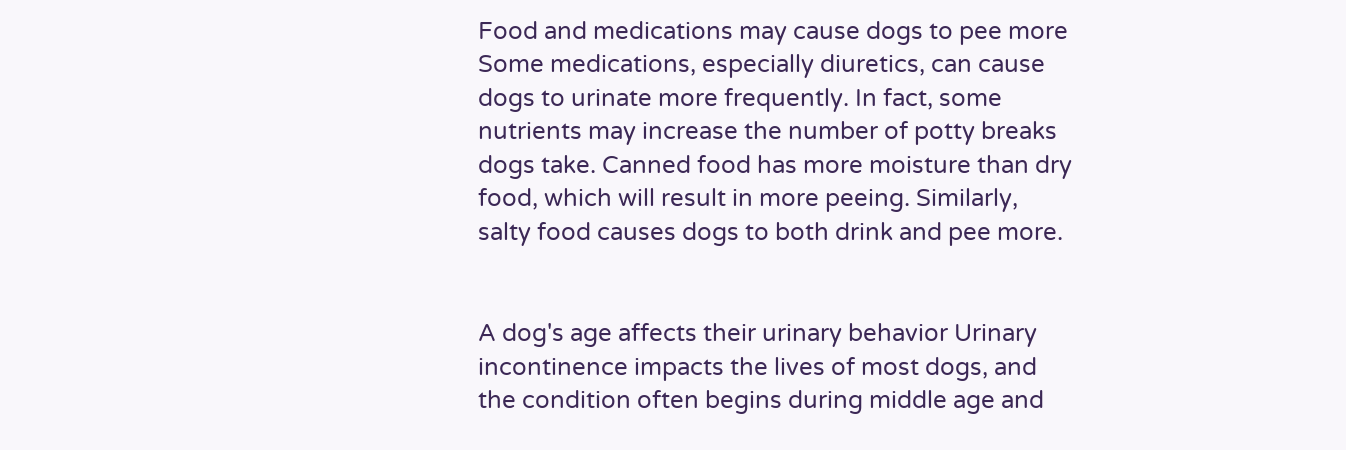Food and medications may cause dogs to pee more Some medications, especially diuretics, can cause dogs to urinate more frequently. In fact, some nutrients may increase the number of potty breaks dogs take. Canned food has more moisture than dry food, which will result in more peeing. Similarly, salty food causes dogs to both drink and pee more.


A dog's age affects their urinary behavior Urinary incontinence impacts the lives of most dogs, and the condition often begins during middle age and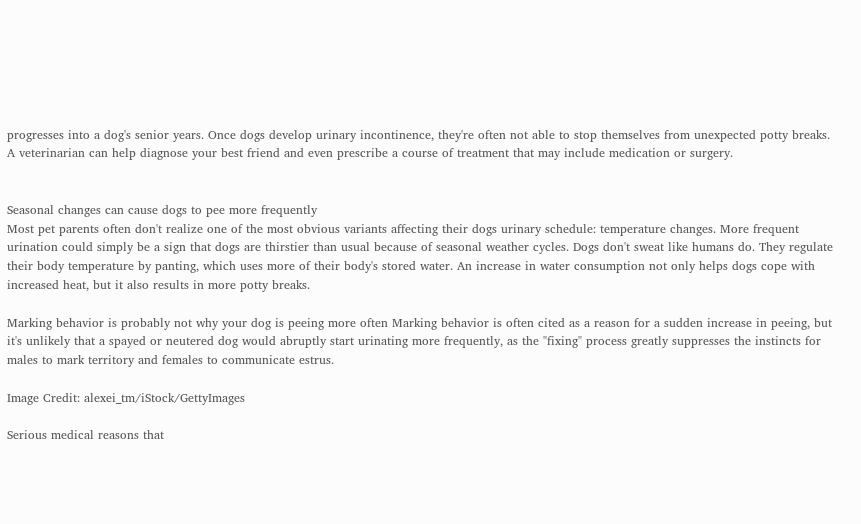progresses into a dog's senior years. Once dogs develop urinary incontinence, they're often not able to stop themselves from unexpected potty breaks. A veterinarian can help diagnose your best friend and even prescribe a course of treatment that may include medication or surgery.


Seasonal changes can cause dogs to pee more frequently
Most pet parents often don't realize one of the most obvious variants affecting their dogs urinary schedule: temperature changes. More frequent urination could simply be a sign that dogs are thirstier than usual because of seasonal weather cycles. Dogs don't sweat like humans do. They regulate their body temperature by panting, which uses more of their body's stored water. An increase in water consumption not only helps dogs cope with increased heat, but it also results in more potty breaks.

Marking behavior is probably not why your dog is peeing more often Marking behavior is often cited as a reason for a sudden increase in peeing, but it's unlikely that a spayed or neutered dog would abruptly start urinating more frequently, as the "fixing" process greatly suppresses the instincts for males to mark territory and females to communicate estrus.

Image Credit: alexei_tm/iStock/GettyImages

Serious medical reasons that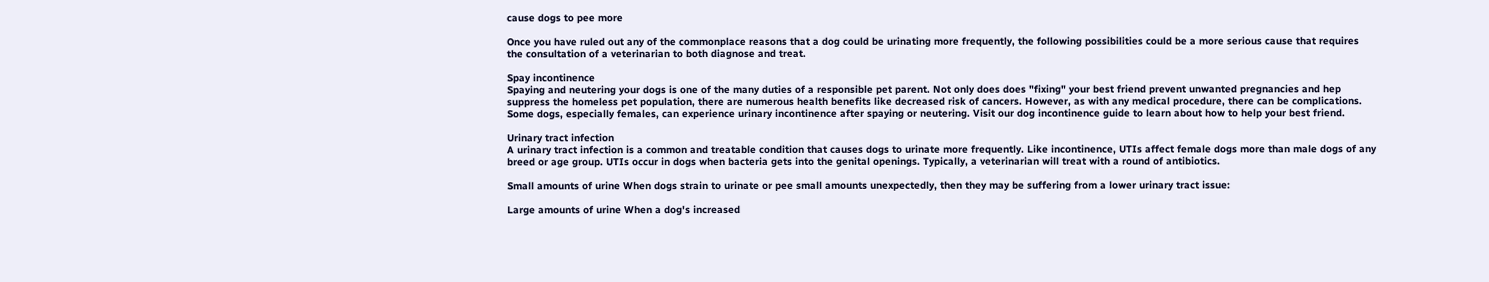cause dogs to pee more

Once you have ruled out any of the commonplace reasons that a dog could be urinating more frequently, the following possibilities could be a more serious cause that requires the consultation of a veterinarian to both diagnose and treat.

Spay incontinence
Spaying and neutering your dogs is one of the many duties of a responsible pet parent. Not only does does "fixing" your best friend prevent unwanted pregnancies and hep suppress the homeless pet population, there are numerous health benefits like decreased risk of cancers. However, as with any medical procedure, there can be complications. Some dogs, especially females, can experience urinary incontinence after spaying or neutering. Visit our dog incontinence guide to learn about how to help your best friend.

Urinary tract infection
A urinary tract infection is a common and treatable condition that causes dogs to urinate more frequently. Like incontinence, UTIs affect female dogs more than male dogs of any breed or age group. UTIs occur in dogs when bacteria gets into the genital openings. Typically, a veterinarian will treat with a round of antibiotics.

Small amounts of urine When dogs strain to urinate or pee small amounts unexpectedly, then they may be suffering from a lower urinary tract issue:

Large amounts of urine When a dog's increased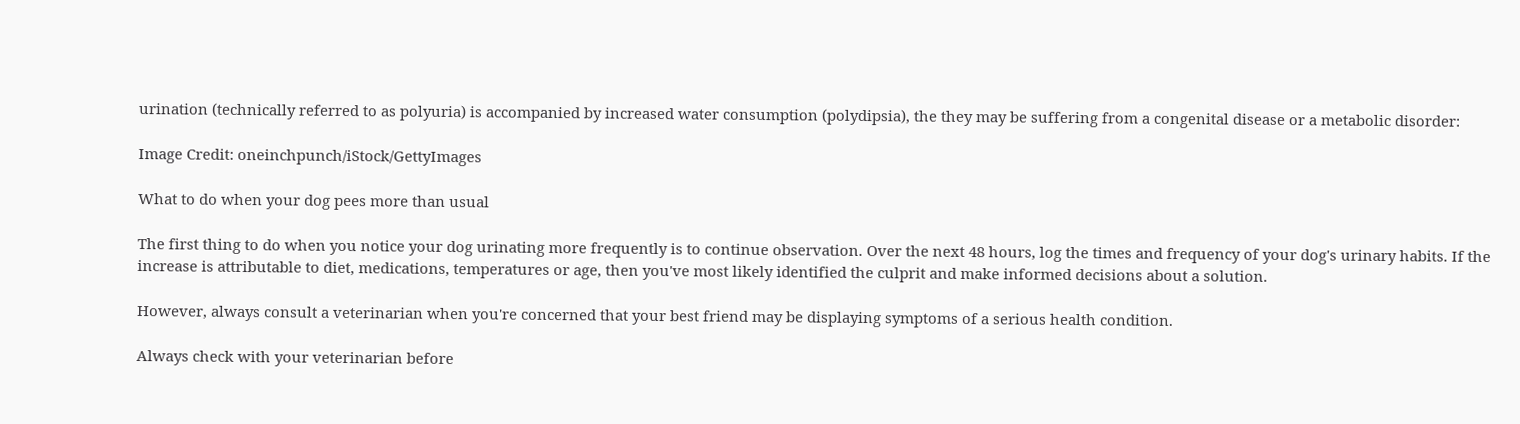urination (technically referred to as polyuria) is accompanied by increased water consumption (polydipsia), the they may be suffering from a congenital disease or a metabolic disorder:

Image Credit: oneinchpunch/iStock/GettyImages

What to do when your dog pees more than usual

The first thing to do when you notice your dog urinating more frequently is to continue observation. Over the next 48 hours, log the times and frequency of your dog's urinary habits. If the increase is attributable to diet, medications, temperatures or age, then you've most likely identified the culprit and make informed decisions about a solution.

However, always consult a veterinarian when you're concerned that your best friend may be displaying symptoms of a serious health condition.

Always check with your veterinarian before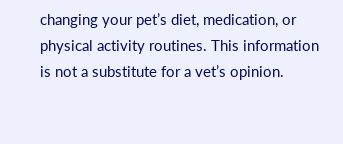changing your pet’s diet, medication, or physical activity routines. This information is not a substitute for a vet’s opinion.